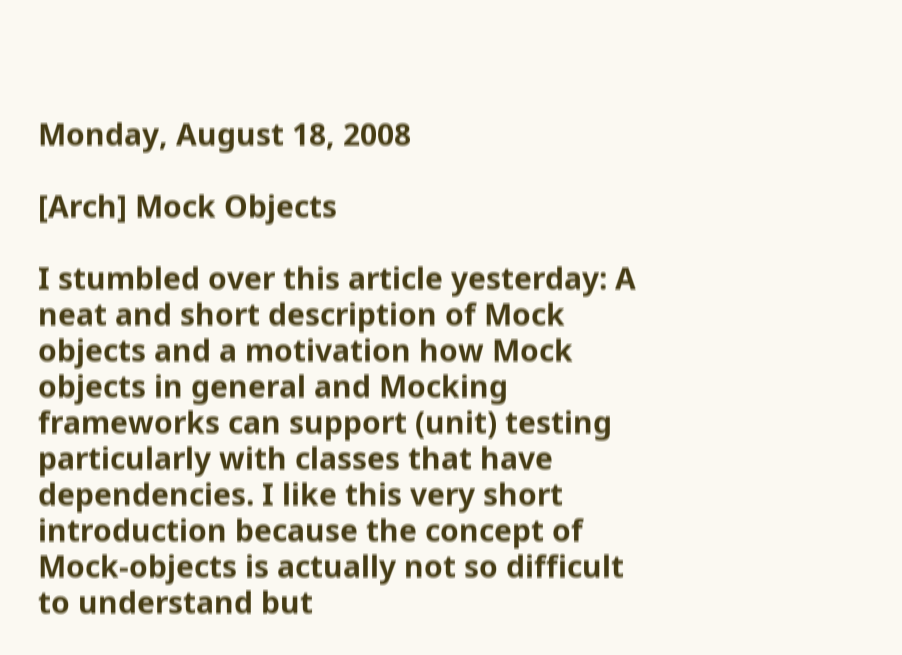Monday, August 18, 2008

[Arch] Mock Objects

I stumbled over this article yesterday: A neat and short description of Mock objects and a motivation how Mock objects in general and Mocking frameworks can support (unit) testing particularly with classes that have dependencies. I like this very short introduction because the concept of Mock-objects is actually not so difficult to understand but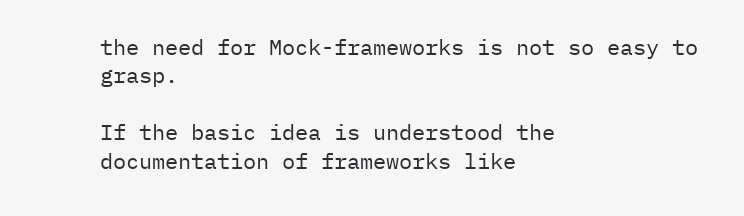the need for Mock-frameworks is not so easy to grasp.

If the basic idea is understood the documentation of frameworks like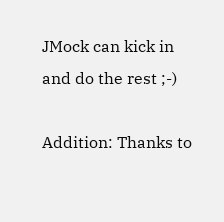JMock can kick in and do the rest ;-)

Addition: Thanks to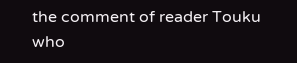the comment of reader Touku who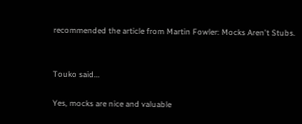recommended the article from Martin Fowler: Mocks Aren't Stubs.


Touko said...

Yes, mocks are nice and valuable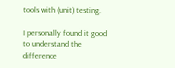tools with (unit) testing.

I personally found it good to understand the difference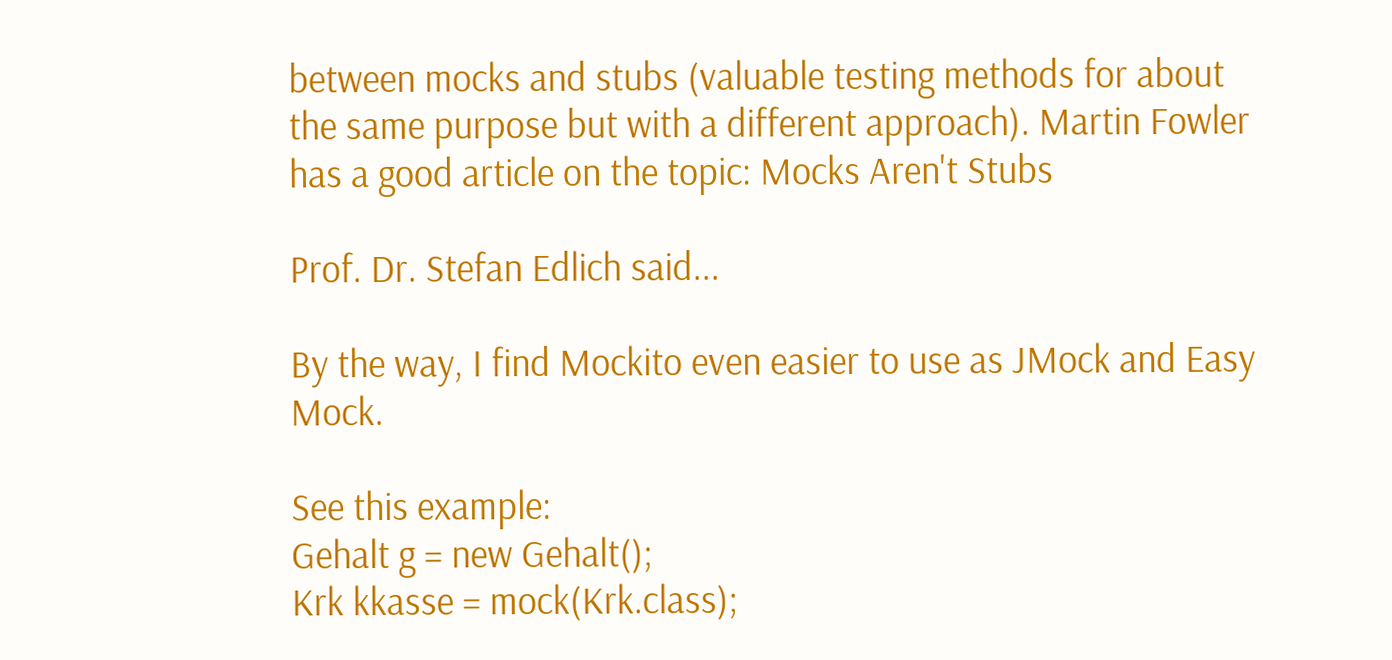between mocks and stubs (valuable testing methods for about the same purpose but with a different approach). Martin Fowler has a good article on the topic: Mocks Aren't Stubs

Prof. Dr. Stefan Edlich said...

By the way, I find Mockito even easier to use as JMock and Easy Mock.

See this example:
Gehalt g = new Gehalt();
Krk kkasse = mock(Krk.class);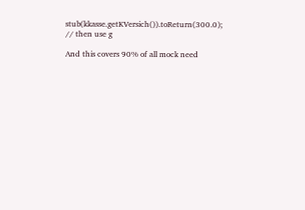stub(kkasse.getKVersich()).toReturn(300.0);
// then use g

And this covers 90% of all mock need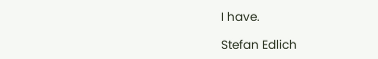I have.

Stefan Edlich